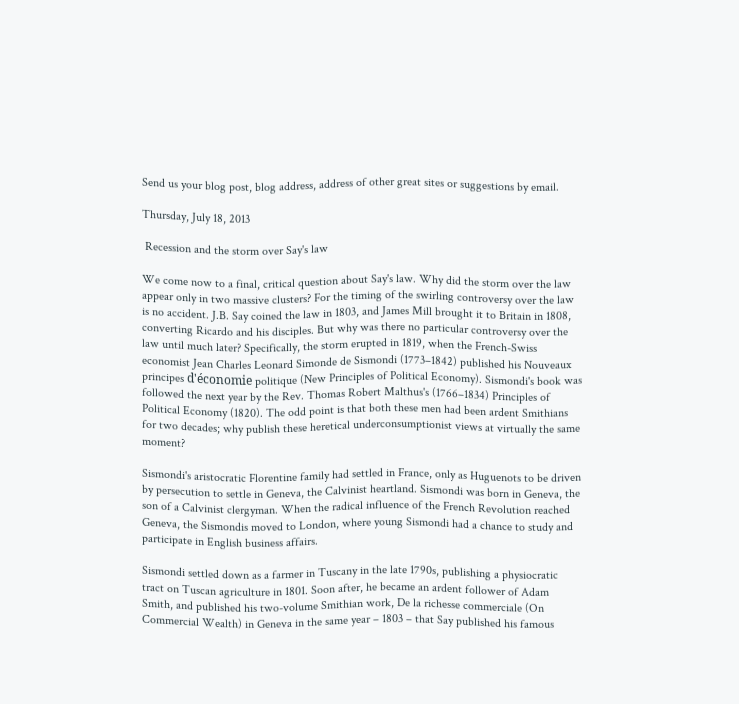Send us your blog post, blog address, address of other great sites or suggestions by email.

Thursday, July 18, 2013

 Recession and the storm over Say's law

We come now to a final, critical question about Say's law. Why did the storm over the law appear only in two massive clusters? For the timing of the swirling controversy over the law is no accident. J.B. Say coined the law in 1803, and James Mill brought it to Britain in 1808, converting Ricardo and his disciples. But why was there no particular controversy over the law until much later? Specifically, the storm erupted in 1819, when the French-Swiss economist Jean Charles Leonard Simonde de Sismondi (1773–1842) published his Nouveaux principes d'économie politique (New Principles of Political Economy). Sismondi's book was followed the next year by the Rev. Thomas Robert Malthus's (1766–1834) Principles of Political Economy (1820). The odd point is that both these men had been ardent Smithians for two decades; why publish these heretical underconsumptionist views at virtually the same moment?

Sismondi's aristocratic Florentine family had settled in France, only as Huguenots to be driven by persecution to settle in Geneva, the Calvinist heartland. Sismondi was born in Geneva, the son of a Calvinist clergyman. When the radical influence of the French Revolution reached Geneva, the Sismondis moved to London, where young Sismondi had a chance to study and participate in English business affairs.

Sismondi settled down as a farmer in Tuscany in the late 1790s, publishing a physiocratic tract on Tuscan agriculture in 1801. Soon after, he became an ardent follower of Adam Smith, and published his two-volume Smithian work, De la richesse commerciale (On Commercial Wealth) in Geneva in the same year – 1803 – that Say published his famous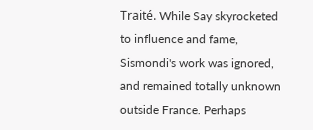Traité. While Say skyrocketed to influence and fame, Sismondi's work was ignored, and remained totally unknown outside France. Perhaps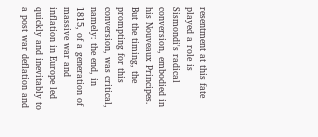resentment at this fate played a role is Sismondi's radical conversion, embodied in his Nouveaux Principes. But the timing, the prompting for this conversion, was critical, namely: the end, in 1815, of a generation of massive war and inflation in Europe led quickly and inevitably to a post war deflation and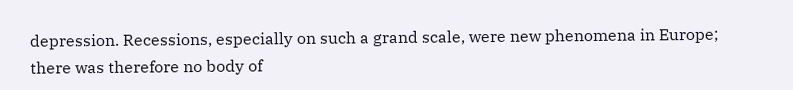depression. Recessions, especially on such a grand scale, were new phenomena in Europe; there was therefore no body of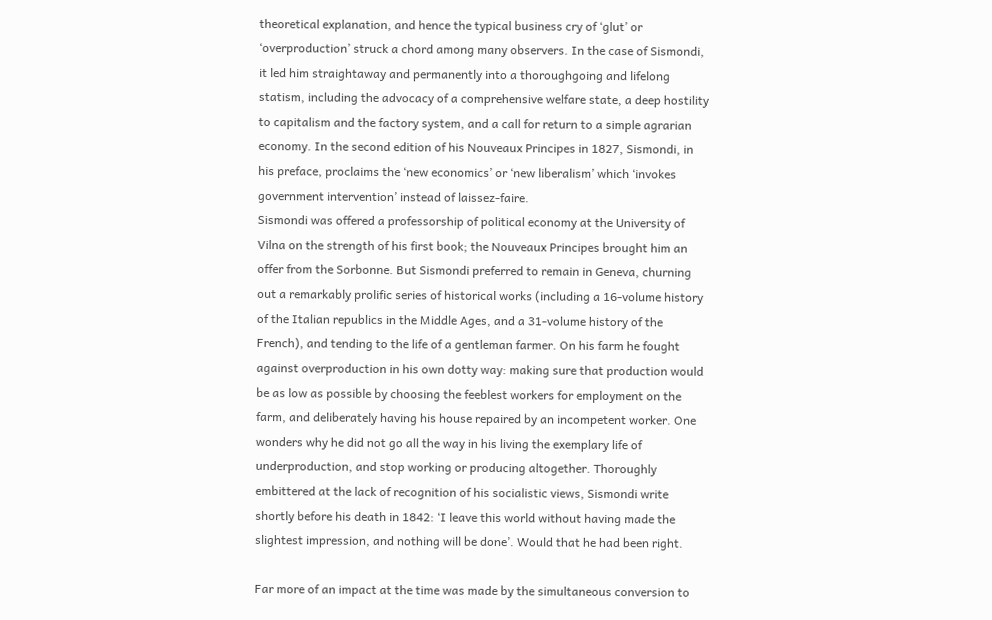theoretical explanation, and hence the typical business cry of ‘glut’ or ‘overproduction’ struck a chord among many observers. In the case of Sismondi, it led him straightaway and permanently into a thoroughgoing and lifelong statism, including the advocacy of a comprehensive welfare state, a deep hostility to capitalism and the factory system, and a call for return to a simple agrarian economy. In the second edition of his Nouveaux Principes in 1827, Sismondi, in his preface, proclaims the ‘new economics’ or ‘new liberalism’ which ‘invokes government intervention’ instead of laissez-faire.
Sismondi was offered a professorship of political economy at the University of Vilna on the strength of his first book; the Nouveaux Principes brought him an offer from the Sorbonne. But Sismondi preferred to remain in Geneva, churning out a remarkably prolific series of historical works (including a 16-volume history of the Italian republics in the Middle Ages, and a 31-volume history of the French), and tending to the life of a gentleman farmer. On his farm he fought against overproduction in his own dotty way: making sure that production would be as low as possible by choosing the feeblest workers for employment on the farm, and deliberately having his house repaired by an incompetent worker. One wonders why he did not go all the way in his living the exemplary life of underproduction, and stop working or producing altogether. Thoroughly embittered at the lack of recognition of his socialistic views, Sismondi write shortly before his death in 1842: ‘I leave this world without having made the slightest impression, and nothing will be done’. Would that he had been right.

Far more of an impact at the time was made by the simultaneous conversion to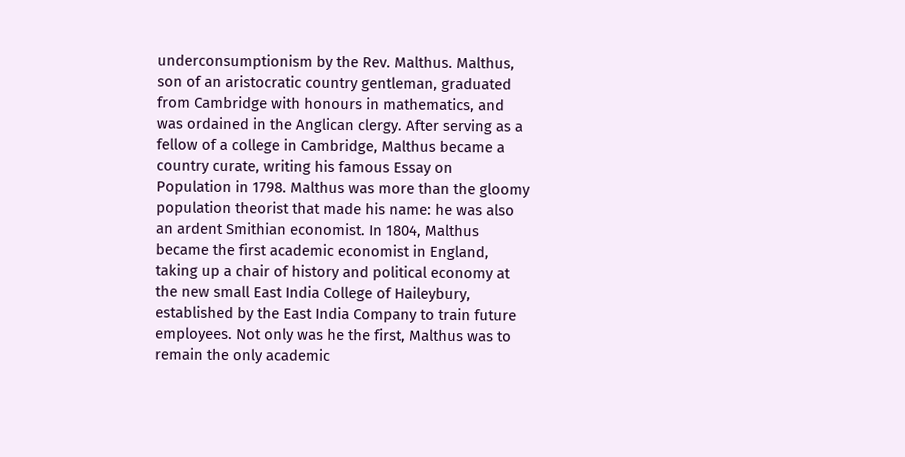underconsumptionism by the Rev. Malthus. Malthus, son of an aristocratic country gentleman, graduated from Cambridge with honours in mathematics, and was ordained in the Anglican clergy. After serving as a fellow of a college in Cambridge, Malthus became a country curate, writing his famous Essay on Population in 1798. Malthus was more than the gloomy population theorist that made his name: he was also an ardent Smithian economist. In 1804, Malthus became the first academic economist in England, taking up a chair of history and political economy at the new small East India College of Haileybury, established by the East India Company to train future employees. Not only was he the first, Malthus was to remain the only academic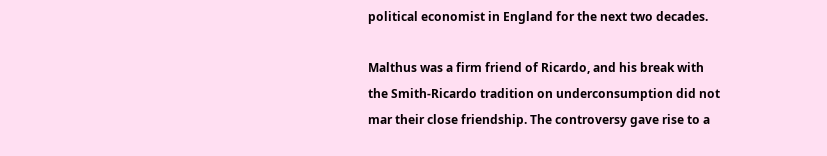political economist in England for the next two decades.

Malthus was a firm friend of Ricardo, and his break with the Smith-Ricardo tradition on underconsumption did not mar their close friendship. The controversy gave rise to a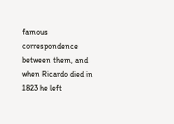famous correspondence between them, and when Ricardo died in 1823 he left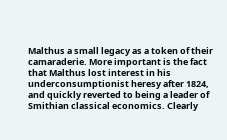Malthus a small legacy as a token of their camaraderie. More important is the fact that Malthus lost interest in his underconsumptionist heresy after 1824, and quickly reverted to being a leader of Smithian classical economics. Clearly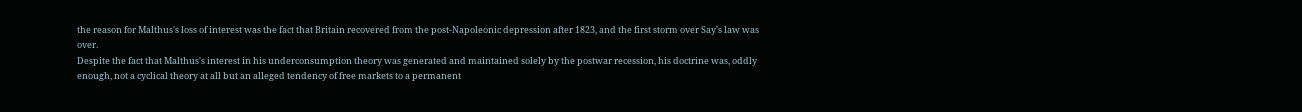the reason for Malthus's loss of interest was the fact that Britain recovered from the post-Napoleonic depression after 1823, and the first storm over Say's law was over.
Despite the fact that Malthus's interest in his underconsumption theory was generated and maintained solely by the postwar recession, his doctrine was, oddly enough, not a cyclical theory at all but an alleged tendency of free markets to a permanent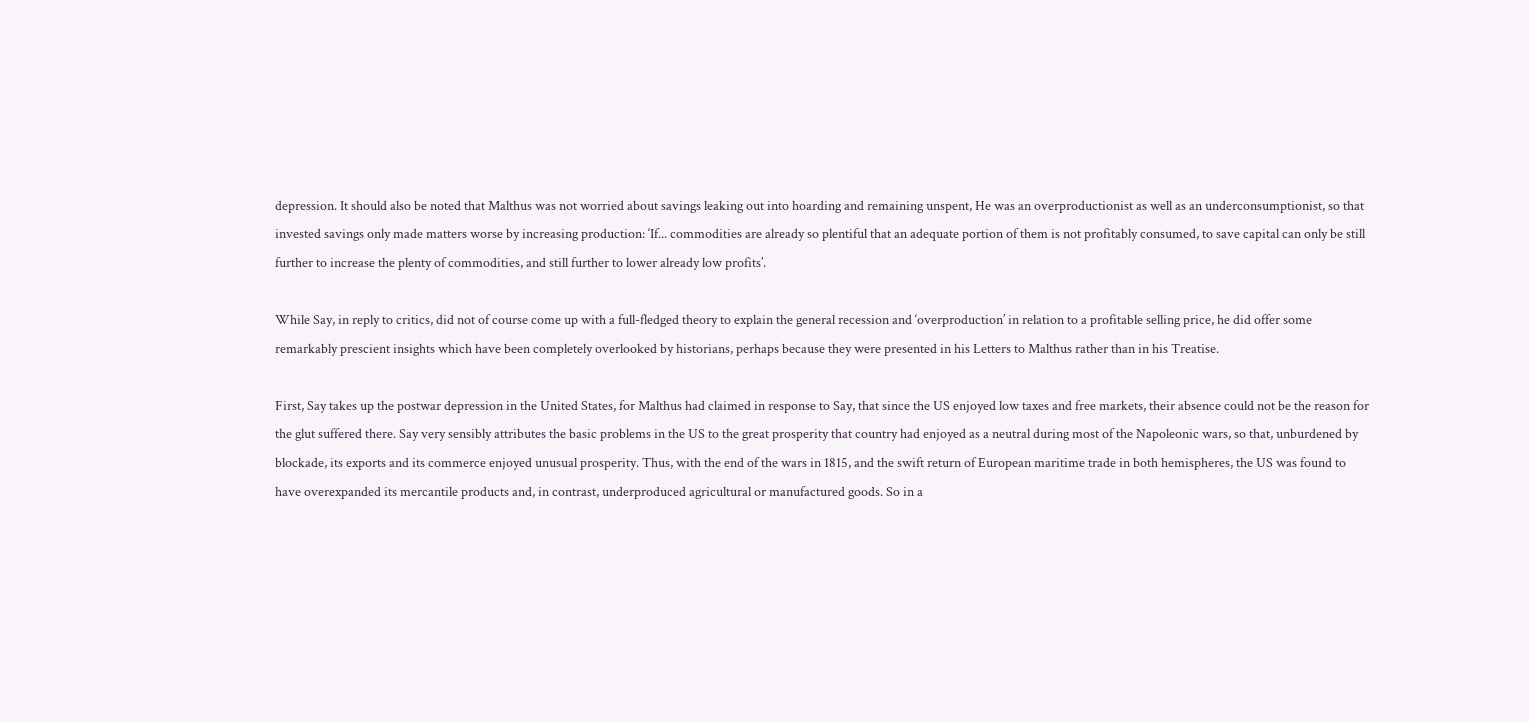depression. It should also be noted that Malthus was not worried about savings leaking out into hoarding and remaining unspent, He was an overproductionist as well as an underconsumptionist, so that invested savings only made matters worse by increasing production: ‘If... commodities are already so plentiful that an adequate portion of them is not profitably consumed, to save capital can only be still further to increase the plenty of commodities, and still further to lower already low profits’.

While Say, in reply to critics, did not of course come up with a full-fledged theory to explain the general recession and ‘overproduction’ in relation to a profitable selling price, he did offer some remarkably prescient insights which have been completely overlooked by historians, perhaps because they were presented in his Letters to Malthus rather than in his Treatise.

First, Say takes up the postwar depression in the United States, for Malthus had claimed in response to Say, that since the US enjoyed low taxes and free markets, their absence could not be the reason for the glut suffered there. Say very sensibly attributes the basic problems in the US to the great prosperity that country had enjoyed as a neutral during most of the Napoleonic wars, so that, unburdened by blockade, its exports and its commerce enjoyed unusual prosperity. Thus, with the end of the wars in 1815, and the swift return of European maritime trade in both hemispheres, the US was found to have overexpanded its mercantile products and, in contrast, underproduced agricultural or manufactured goods. So in a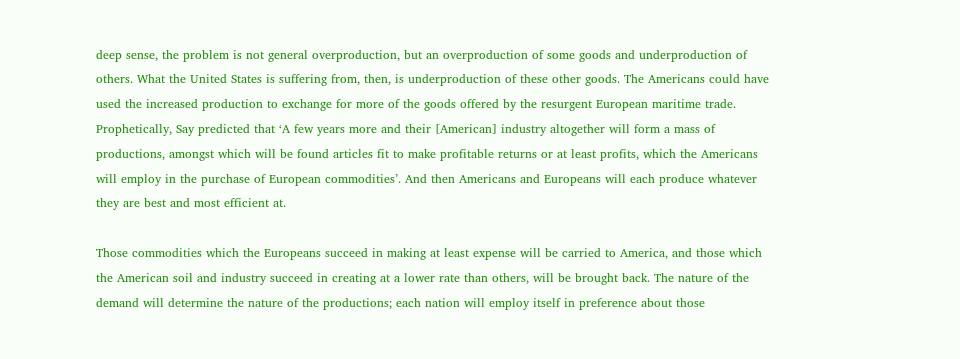deep sense, the problem is not general overproduction, but an overproduction of some goods and underproduction of others. What the United States is suffering from, then, is underproduction of these other goods. The Americans could have used the increased production to exchange for more of the goods offered by the resurgent European maritime trade. Prophetically, Say predicted that ‘A few years more and their [American] industry altogether will form a mass of productions, amongst which will be found articles fit to make profitable returns or at least profits, which the Americans will employ in the purchase of European commodities’. And then Americans and Europeans will each produce whatever they are best and most efficient at.

Those commodities which the Europeans succeed in making at least expense will be carried to America, and those which the American soil and industry succeed in creating at a lower rate than others, will be brought back. The nature of the demand will determine the nature of the productions; each nation will employ itself in preference about those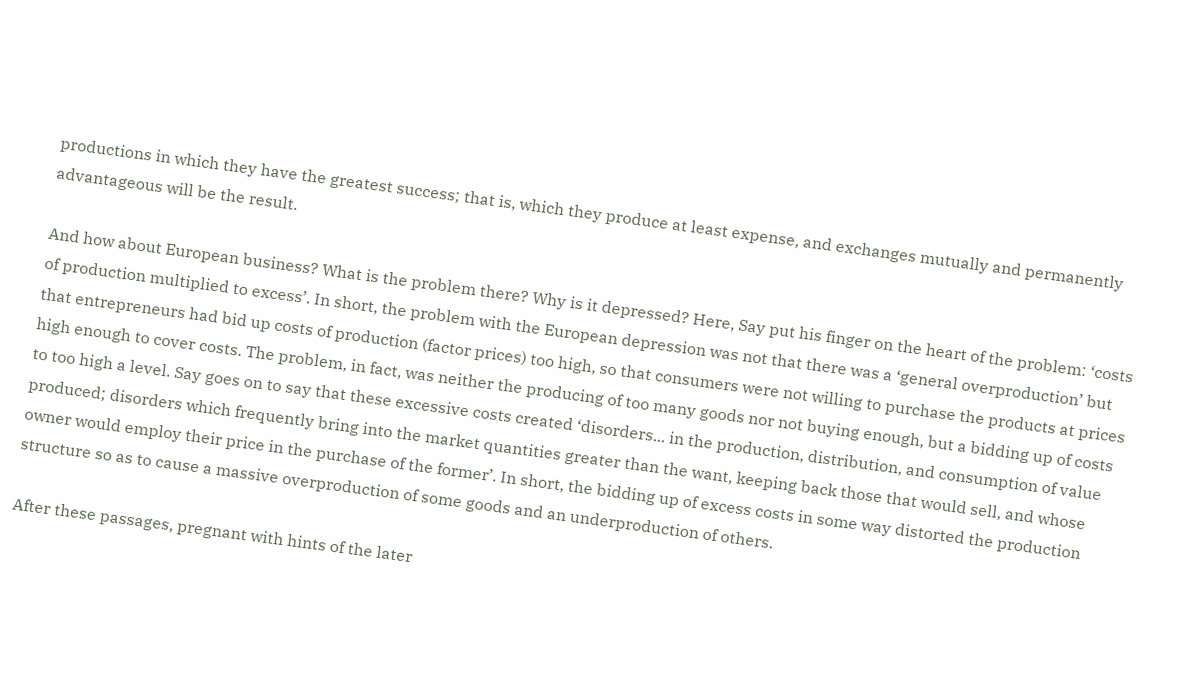productions in which they have the greatest success; that is, which they produce at least expense, and exchanges mutually and permanently advantageous will be the result.

And how about European business? What is the problem there? Why is it depressed? Here, Say put his finger on the heart of the problem: ‘costs of production multiplied to excess’. In short, the problem with the European depression was not that there was a ‘general overproduction’ but that entrepreneurs had bid up costs of production (factor prices) too high, so that consumers were not willing to purchase the products at prices high enough to cover costs. The problem, in fact, was neither the producing of too many goods nor not buying enough, but a bidding up of costs to too high a level. Say goes on to say that these excessive costs created ‘disorders... in the production, distribution, and consumption of value produced; disorders which frequently bring into the market quantities greater than the want, keeping back those that would sell, and whose owner would employ their price in the purchase of the former’. In short, the bidding up of excess costs in some way distorted the production structure so as to cause a massive overproduction of some goods and an underproduction of others.

After these passages, pregnant with hints of the later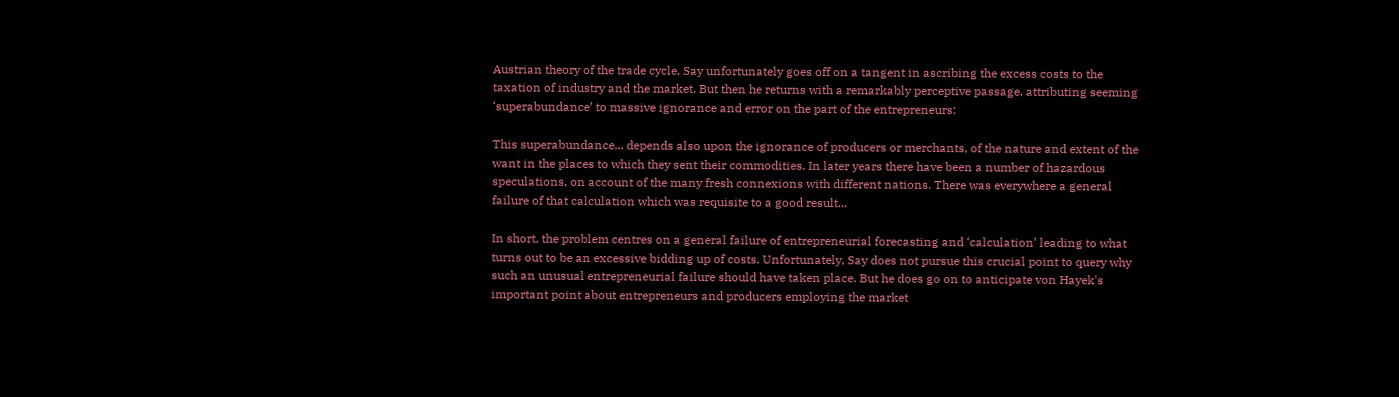Austrian theory of the trade cycle, Say unfortunately goes off on a tangent in ascribing the excess costs to the taxation of industry and the market. But then he returns with a remarkably perceptive passage, attributing seeming ‘superabundance’ to massive ignorance and error on the part of the entrepreneurs:

This superabundance... depends also upon the ignorance of producers or merchants, of the nature and extent of the want in the places to which they sent their commodities. In later years there have been a number of hazardous speculations, on account of the many fresh connexions with different nations. There was everywhere a general failure of that calculation which was requisite to a good result...

In short, the problem centres on a general failure of entrepreneurial forecasting and ‘calculation’ leading to what turns out to be an excessive bidding up of costs. Unfortunately, Say does not pursue this crucial point to query why such an unusual entrepreneurial failure should have taken place. But he does go on to anticipate von Hayek's important point about entrepreneurs and producers employing the market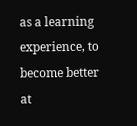as a learning experience, to become better at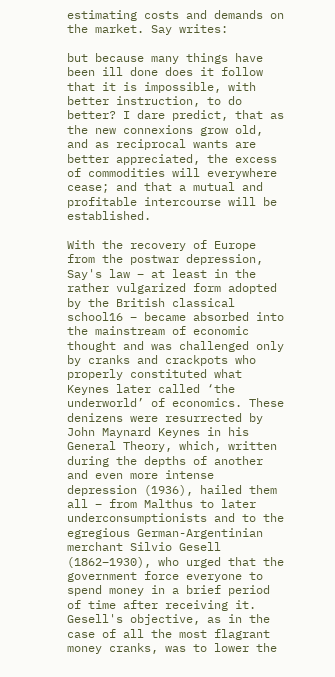estimating costs and demands on the market. Say writes:

but because many things have been ill done does it follow that it is impossible, with better instruction, to do better? I dare predict, that as the new connexions grow old, and as reciprocal wants are better appreciated, the excess of commodities will everywhere cease; and that a mutual and profitable intercourse will be established.

With the recovery of Europe from the postwar depression, Say's law – at least in the rather vulgarized form adopted by the British classical school16 – became absorbed into the mainstream of economic thought and was challenged only by cranks and crackpots who properly constituted what Keynes later called ‘the underworld’ of economics. These denizens were resurrected by John Maynard Keynes in his General Theory, which, written during the depths of another and even more intense depression (1936), hailed them all – from Malthus to later underconsumptionists and to the egregious German-Argentinian merchant Silvio Gesell (1862–1930), who urged that the government force everyone to spend money in a brief period of time after receiving it. Gesell's objective, as in the case of all the most flagrant money cranks, was to lower the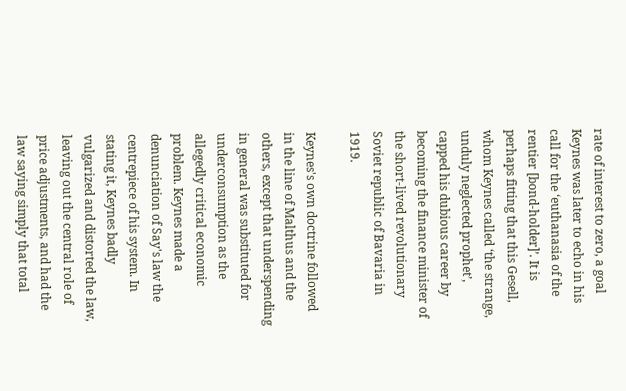rate of interest to zero, a goal Keynes was later to echo in his call for the ‘euthanasia of the rentier [bond-holder]’. It is perhaps fitting that this Gesell, whom Keynes called ‘the strange, unduly neglected prophet’, capped his dubious career by becoming the finance minister of the short-lived revolutionary Soviet republic of Bavaria in 1919.

Keynes's own doctrine followed in the line of Malthus and the others, except that underspending in general was substituted for underconsumption as the allegedly critical economic problem. Keynes made a denunciation of Say's law the centrepiece of his system. In stating it, Keynes badly vulgarized and distorted the law, leaving out the central role of price adjustments, and had the law saying simply that total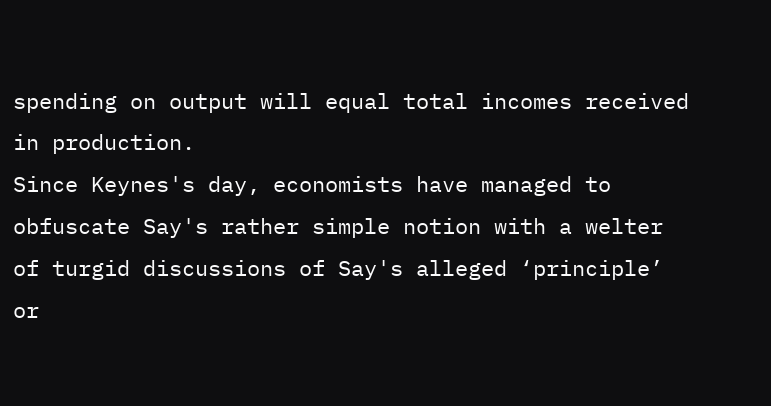spending on output will equal total incomes received in production.
Since Keynes's day, economists have managed to obfuscate Say's rather simple notion with a welter of turgid discussions of Say's alleged ‘principle’ or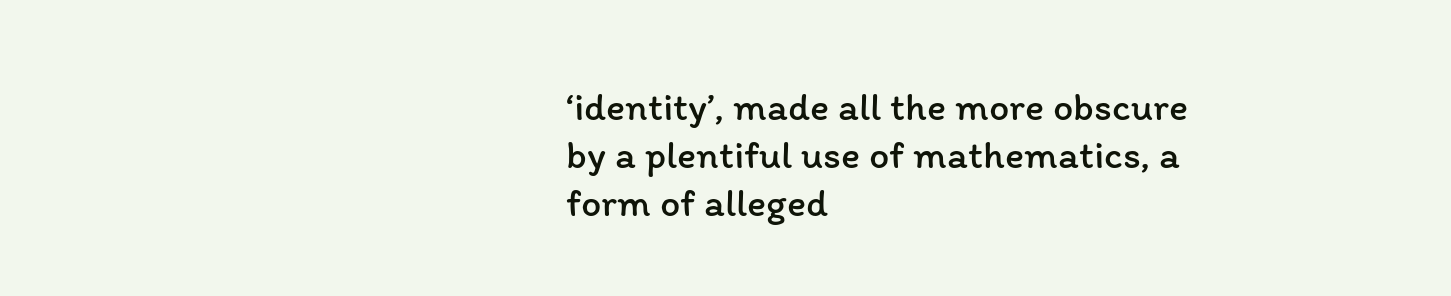‘identity’, made all the more obscure by a plentiful use of mathematics, a form of alleged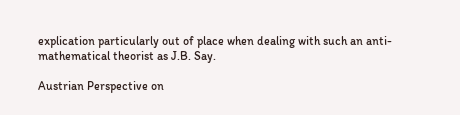explication particularly out of place when dealing with such an anti-mathematical theorist as J.B. Say.

Austrian Perspective on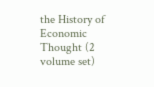the History of Economic Thought (2 volume set)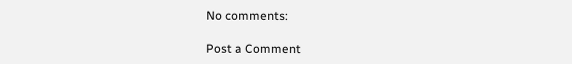No comments:

Post a Comment